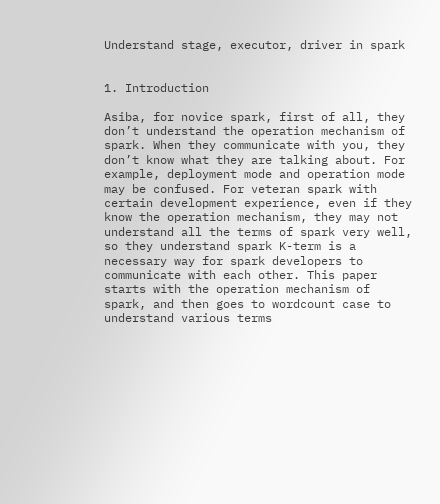Understand stage, executor, driver in spark


1. Introduction

Asiba, for novice spark, first of all, they don’t understand the operation mechanism of spark. When they communicate with you, they don’t know what they are talking about. For example, deployment mode and operation mode may be confused. For veteran spark with certain development experience, even if they know the operation mechanism, they may not understand all the terms of spark very well, so they understand spark K-term is a necessary way for spark developers to communicate with each other. This paper starts with the operation mechanism of spark, and then goes to wordcount case to understand various terms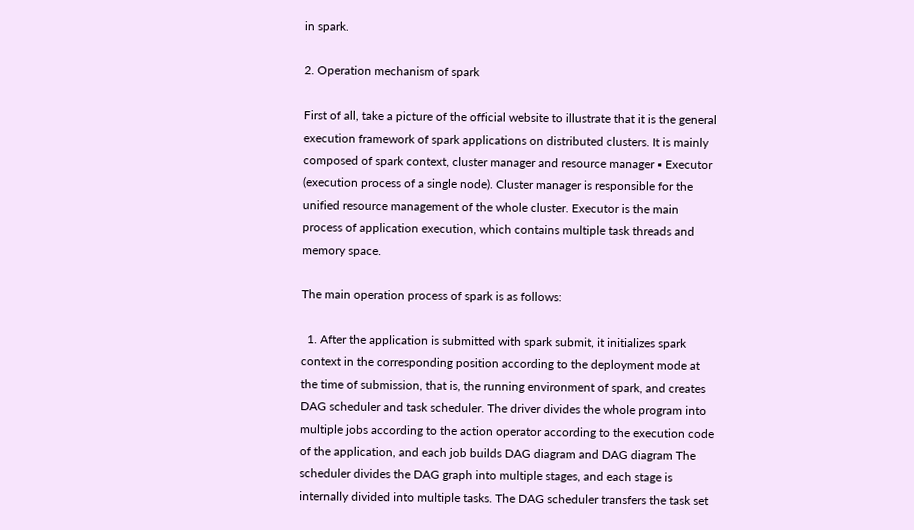in spark.

2. Operation mechanism of spark

First of all, take a picture of the official website to illustrate that it is the general execution framework of spark applications on distributed clusters. It is mainly composed of spark context, cluster manager and resource manager ▪ Executor (execution process of a single node). Cluster manager is responsible for the unified resource management of the whole cluster. Executor is the main process of application execution, which contains multiple task threads and memory space.

The main operation process of spark is as follows:

  1. After the application is submitted with spark submit, it initializes spark context in the corresponding position according to the deployment mode at the time of submission, that is, the running environment of spark, and creates DAG scheduler and task scheduler. The driver divides the whole program into multiple jobs according to the action operator according to the execution code of the application, and each job builds DAG diagram and DAG diagram The scheduler divides the DAG graph into multiple stages, and each stage is internally divided into multiple tasks. The DAG scheduler transfers the task set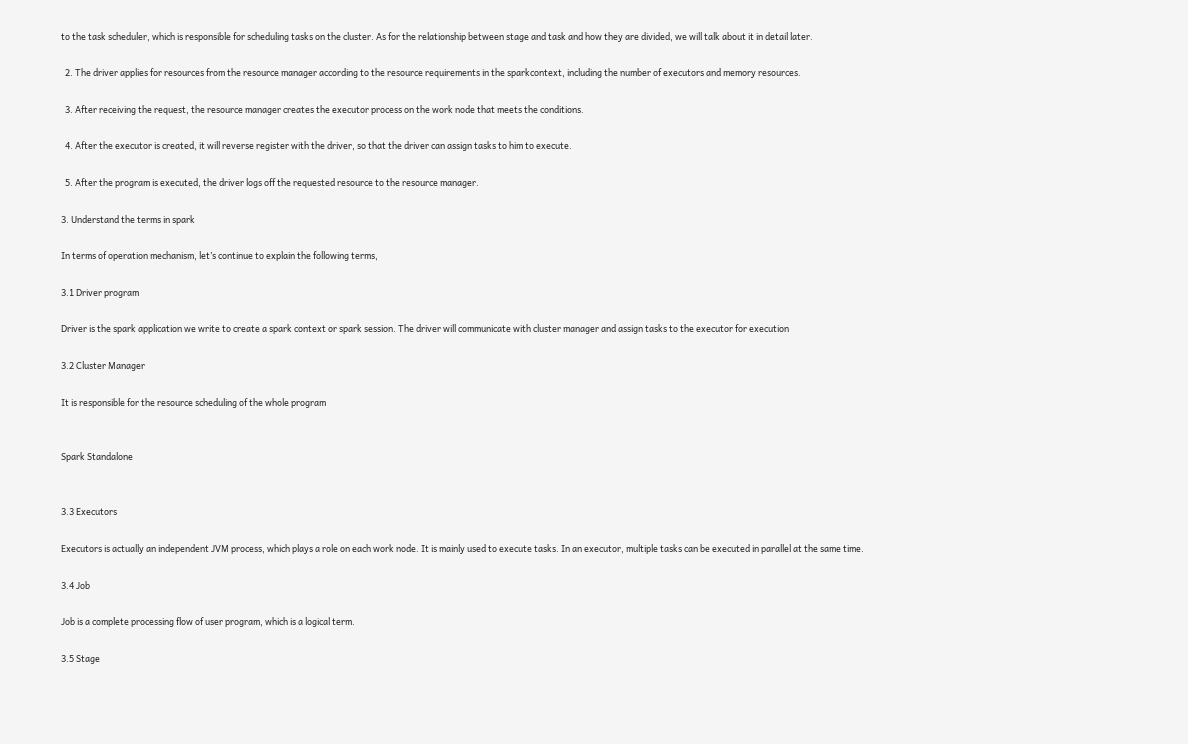to the task scheduler, which is responsible for scheduling tasks on the cluster. As for the relationship between stage and task and how they are divided, we will talk about it in detail later.

  2. The driver applies for resources from the resource manager according to the resource requirements in the sparkcontext, including the number of executors and memory resources.

  3. After receiving the request, the resource manager creates the executor process on the work node that meets the conditions.

  4. After the executor is created, it will reverse register with the driver, so that the driver can assign tasks to him to execute.

  5. After the program is executed, the driver logs off the requested resource to the resource manager.

3. Understand the terms in spark

In terms of operation mechanism, let’s continue to explain the following terms,

3.1 Driver program

Driver is the spark application we write to create a spark context or spark session. The driver will communicate with cluster manager and assign tasks to the executor for execution

3.2 Cluster Manager

It is responsible for the resource scheduling of the whole program


Spark Standalone


3.3 Executors

Executors is actually an independent JVM process, which plays a role on each work node. It is mainly used to execute tasks. In an executor, multiple tasks can be executed in parallel at the same time.

3.4 Job

Job is a complete processing flow of user program, which is a logical term.

3.5 Stage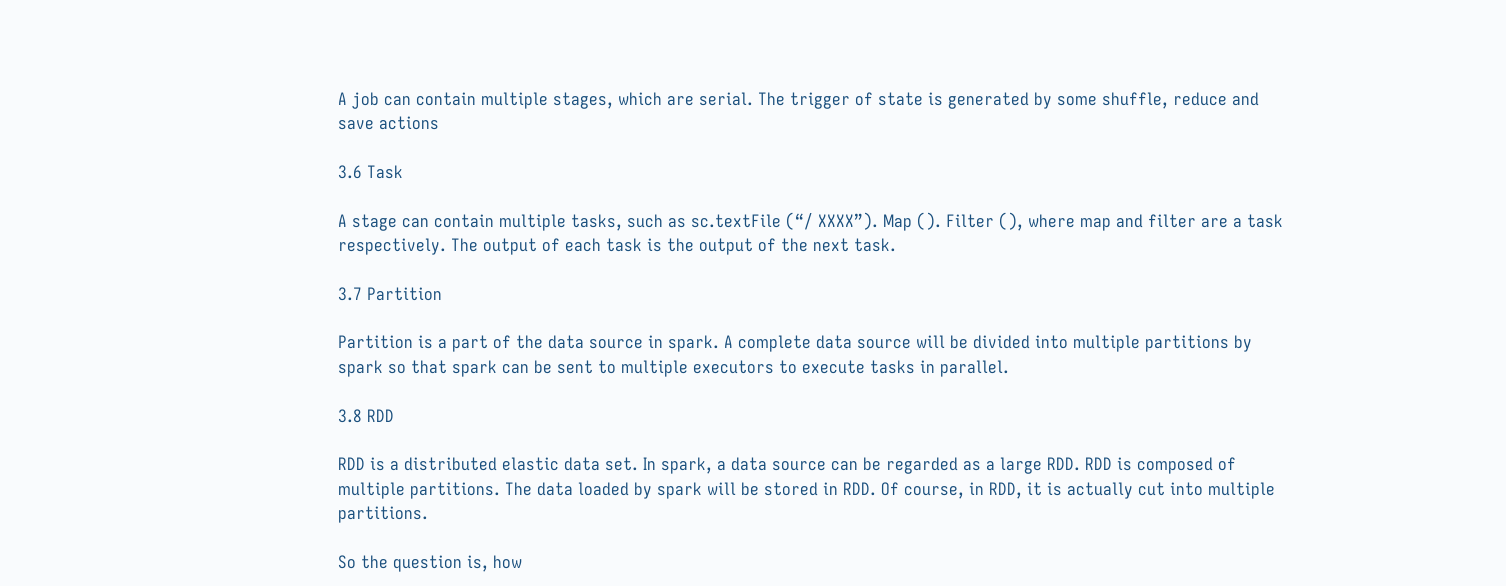A job can contain multiple stages, which are serial. The trigger of state is generated by some shuffle, reduce and save actions

3.6 Task

A stage can contain multiple tasks, such as sc.textFile (“/ XXXX”). Map (). Filter (), where map and filter are a task respectively. The output of each task is the output of the next task.

3.7 Partition

Partition is a part of the data source in spark. A complete data source will be divided into multiple partitions by spark so that spark can be sent to multiple executors to execute tasks in parallel.

3.8 RDD

RDD is a distributed elastic data set. In spark, a data source can be regarded as a large RDD. RDD is composed of multiple partitions. The data loaded by spark will be stored in RDD. Of course, in RDD, it is actually cut into multiple partitions.

So the question is, how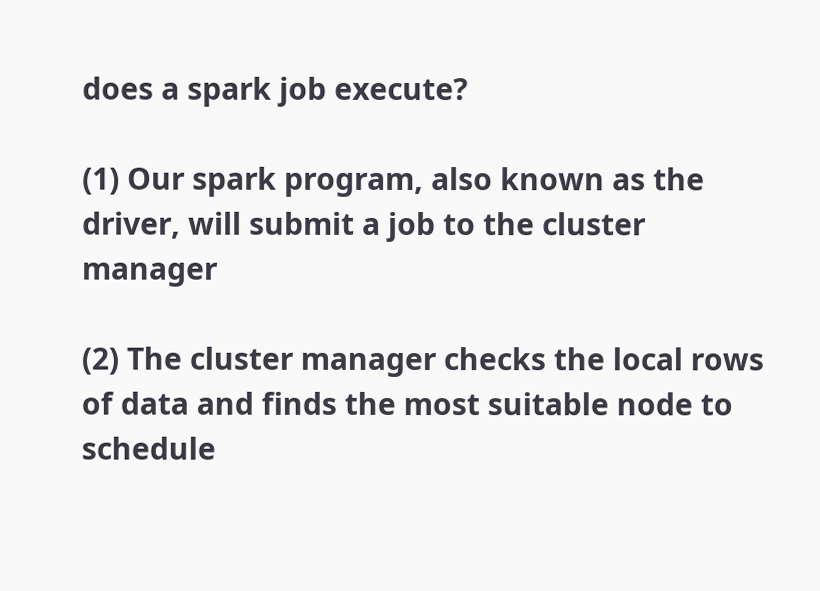does a spark job execute?

(1) Our spark program, also known as the driver, will submit a job to the cluster manager

(2) The cluster manager checks the local rows of data and finds the most suitable node to schedule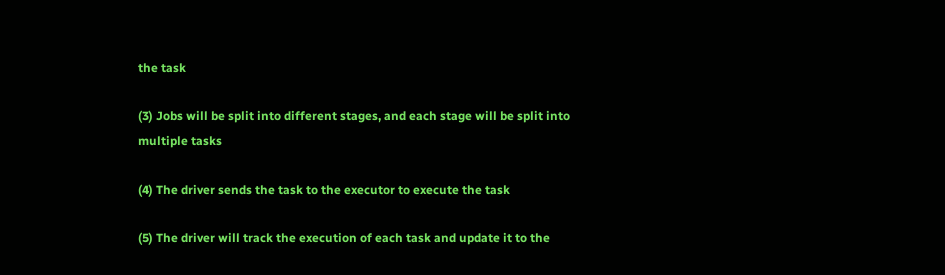the task

(3) Jobs will be split into different stages, and each stage will be split into multiple tasks

(4) The driver sends the task to the executor to execute the task

(5) The driver will track the execution of each task and update it to the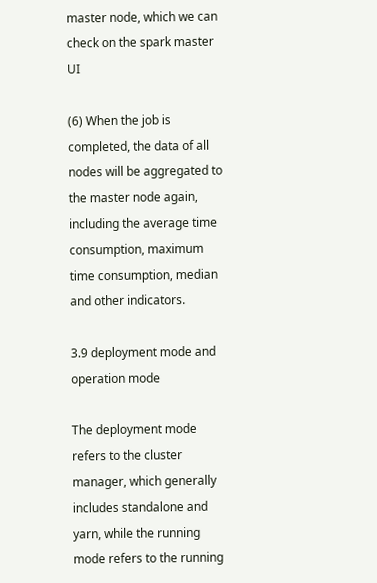master node, which we can check on the spark master UI

(6) When the job is completed, the data of all nodes will be aggregated to the master node again, including the average time consumption, maximum time consumption, median and other indicators.

3.9 deployment mode and operation mode

The deployment mode refers to the cluster manager, which generally includes standalone and yarn, while the running mode refers to the running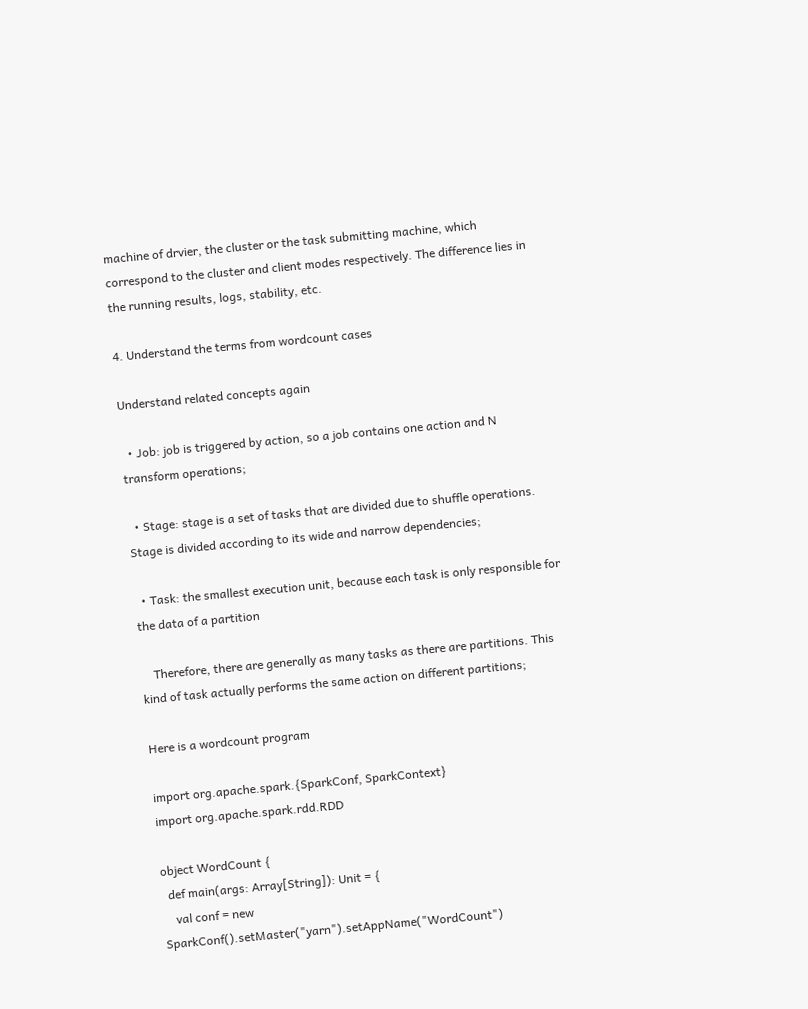machine of drvier, the cluster or the task submitting machine, which correspond to the cluster and client modes respectively. The difference lies in the running results, logs, stability, etc.

4. Understand the terms from wordcount cases

Understand related concepts again

  • Job: job is triggered by action, so a job contains one action and N transform operations;

  • Stage: stage is a set of tasks that are divided due to shuffle operations. Stage is divided according to its wide and narrow dependencies;

  • Task: the smallest execution unit, because each task is only responsible for the data of a partition

    Therefore, there are generally as many tasks as there are partitions. This kind of task actually performs the same action on different partitions;

Here is a wordcount program

import org.apache.spark.{SparkConf, SparkContext}
import org.apache.spark.rdd.RDD

object WordCount {
  def main(args: Array[String]): Unit = {
    val conf = new SparkConf().setMaster("yarn").setAppName("WordCount")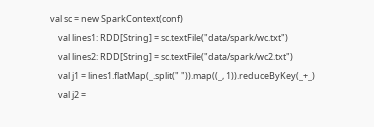val sc = new SparkContext(conf)
    val lines1: RDD[String] = sc.textFile("data/spark/wc.txt")
    val lines2: RDD[String] = sc.textFile("data/spark/wc2.txt")
    val j1 = lines1.flatMap(_.split(" ")).map((_, 1)).reduceByKey(_+_)
    val j2 =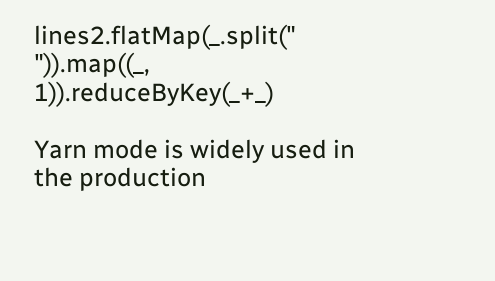lines2.flatMap(_.split(" ")).map((_, 1)).reduceByKey(_+_)

Yarn mode is widely used in the production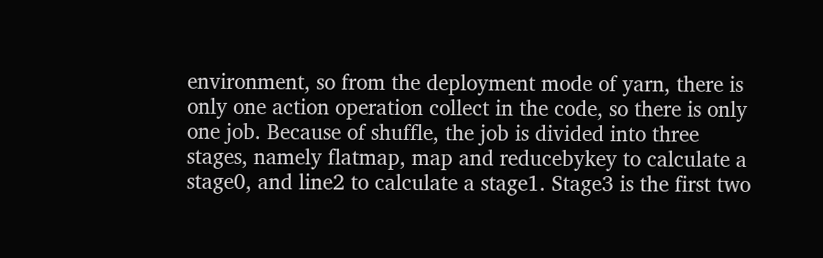environment, so from the deployment mode of yarn, there is only one action operation collect in the code, so there is only one job. Because of shuffle, the job is divided into three stages, namely flatmap, map and reducebykey to calculate a stage0, and line2 to calculate a stage1. Stage3 is the first two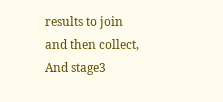results to join and then collect, And stage3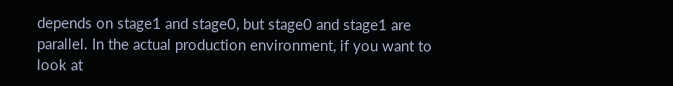depends on stage1 and stage0, but stage0 and stage1 are parallel. In the actual production environment, if you want to look at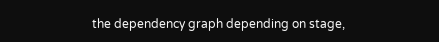the dependency graph depending on stage,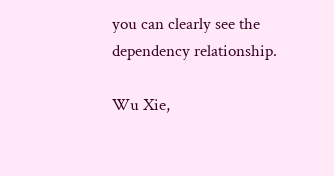you can clearly see the dependency relationship.

Wu Xie,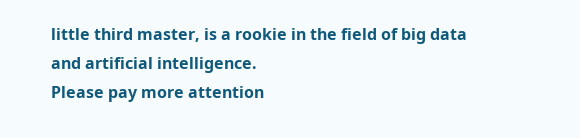little third master, is a rookie in the field of big data and artificial intelligence.
Please pay more attention